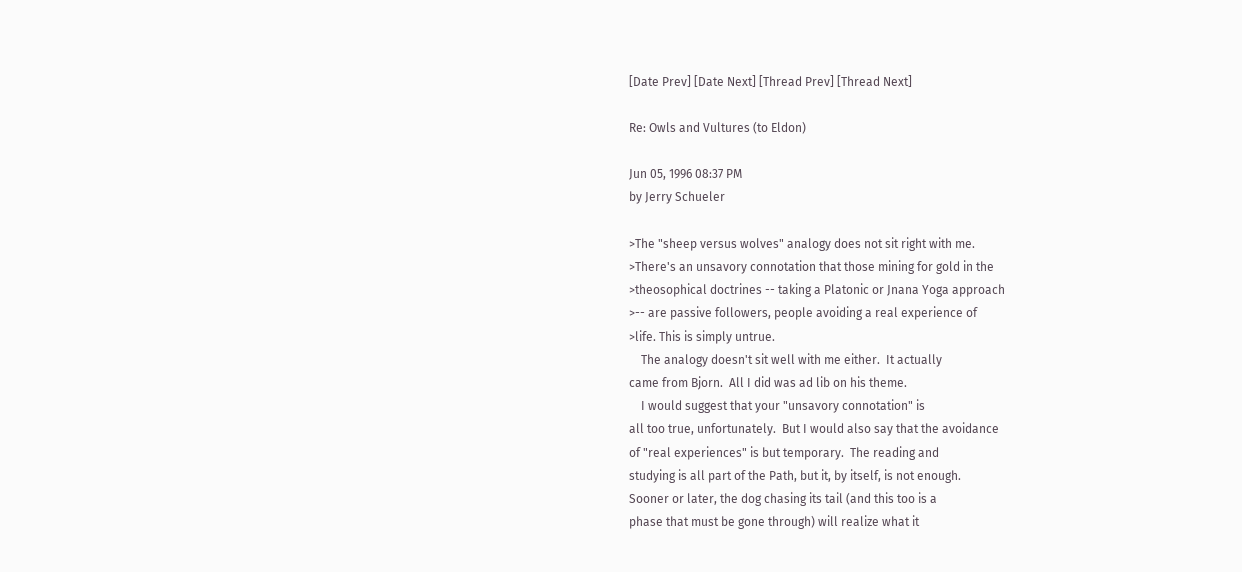[Date Prev] [Date Next] [Thread Prev] [Thread Next]

Re: Owls and Vultures (to Eldon)

Jun 05, 1996 08:37 PM
by Jerry Schueler

>The "sheep versus wolves" analogy does not sit right with me.
>There's an unsavory connotation that those mining for gold in the
>theosophical doctrines -- taking a Platonic or Jnana Yoga approach
>-- are passive followers, people avoiding a real experience of
>life. This is simply untrue.
    The analogy doesn't sit well with me either.  It actually
came from Bjorn.  All I did was ad lib on his theme.
    I would suggest that your "unsavory connotation" is
all too true, unfortunately.  But I would also say that the avoidance
of "real experiences" is but temporary.  The reading and
studying is all part of the Path, but it, by itself, is not enough.
Sooner or later, the dog chasing its tail (and this too is a
phase that must be gone through) will realize what it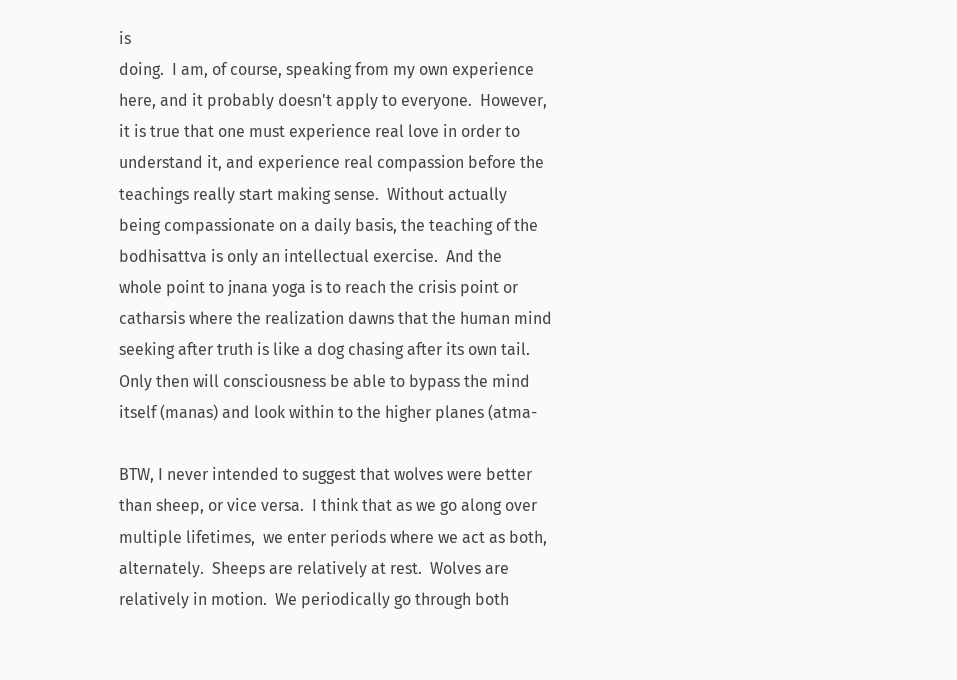is
doing.  I am, of course, speaking from my own experience
here, and it probably doesn't apply to everyone.  However,
it is true that one must experience real love in order to
understand it, and experience real compassion before the
teachings really start making sense.  Without actually
being compassionate on a daily basis, the teaching of the
bodhisattva is only an intellectual exercise.  And the
whole point to jnana yoga is to reach the crisis point or
catharsis where the realization dawns that the human mind
seeking after truth is like a dog chasing after its own tail.
Only then will consciousness be able to bypass the mind
itself (manas) and look within to the higher planes (atma-

BTW, I never intended to suggest that wolves were better
than sheep, or vice versa.  I think that as we go along over
multiple lifetimes,  we enter periods where we act as both,
alternately.  Sheeps are relatively at rest.  Wolves are
relatively in motion.  We periodically go through both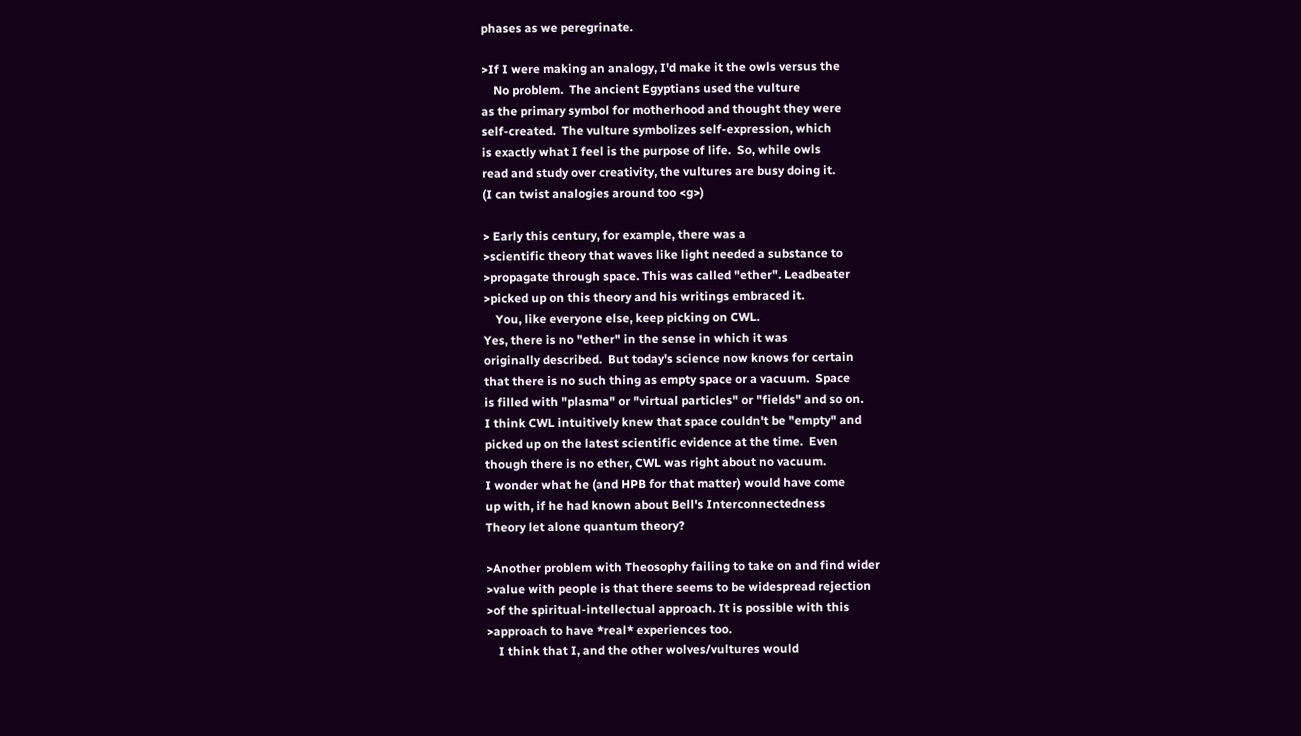phases as we peregrinate.

>If I were making an analogy, I'd make it the owls versus the
    No problem.  The ancient Egyptians used the vulture
as the primary symbol for motherhood and thought they were
self-created.  The vulture symbolizes self-expression, which
is exactly what I feel is the purpose of life.  So, while owls
read and study over creativity, the vultures are busy doing it.
(I can twist analogies around too <g>)

> Early this century, for example, there was a
>scientific theory that waves like light needed a substance to
>propagate through space. This was called "ether". Leadbeater
>picked up on this theory and his writings embraced it.
    You, like everyone else, keep picking on CWL.
Yes, there is no "ether" in the sense in which it was
originally described.  But today's science now knows for certain
that there is no such thing as empty space or a vacuum.  Space
is filled with "plasma" or "virtual particles" or "fields" and so on.
I think CWL intuitively knew that space couldn't be "empty" and
picked up on the latest scientific evidence at the time.  Even
though there is no ether, CWL was right about no vacuum.
I wonder what he (and HPB for that matter) would have come
up with, if he had known about Bell's Interconnectedness
Theory let alone quantum theory?

>Another problem with Theosophy failing to take on and find wider
>value with people is that there seems to be widespread rejection
>of the spiritual-intellectual approach. It is possible with this
>approach to have *real* experiences too.
    I think that I, and the other wolves/vultures would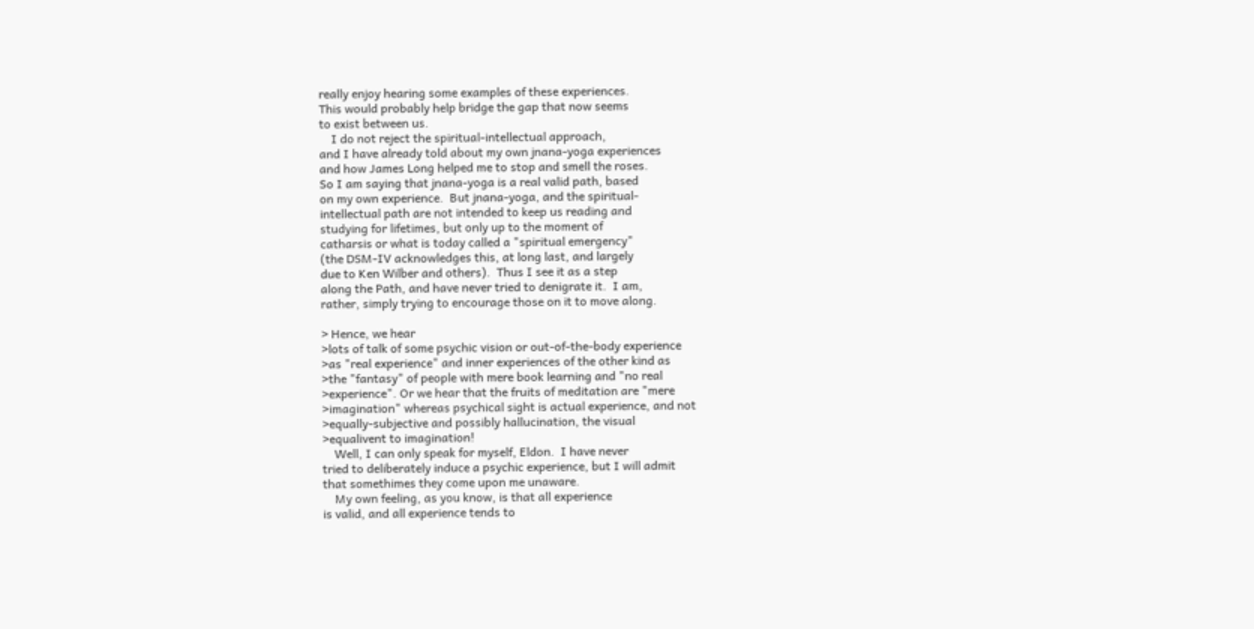really enjoy hearing some examples of these experiences.
This would probably help bridge the gap that now seems
to exist between us.
    I do not reject the spiritual-intellectual approach,
and I have already told about my own jnana-yoga experiences
and how James Long helped me to stop and smell the roses.
So I am saying that jnana-yoga is a real valid path, based
on my own experience.  But jnana-yoga, and the spiritual-
intellectual path are not intended to keep us reading and
studying for lifetimes, but only up to the moment of
catharsis or what is today called a "spiritual emergency"
(the DSM-IV acknowledges this, at long last, and largely
due to Ken Wilber and others).  Thus I see it as a step
along the Path, and have never tried to denigrate it.  I am,
rather, simply trying to encourage those on it to move along.

> Hence, we hear
>lots of talk of some psychic vision or out-of-the-body experience
>as "real experience" and inner experiences of the other kind as
>the "fantasy" of people with mere book learning and "no real
>experience". Or we hear that the fruits of meditation are "mere
>imagination" whereas psychical sight is actual experience, and not
>equally-subjective and possibly hallucination, the visual
>equalivent to imagination!
    Well, I can only speak for myself, Eldon.  I have never
tried to deliberately induce a psychic experience, but I will admit
that somethimes they come upon me unaware.
    My own feeling, as you know, is that all experience
is valid, and all experience tends to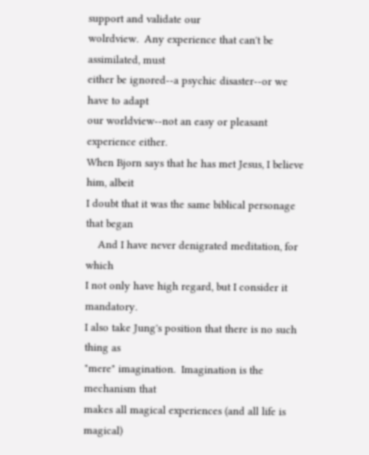support and validate our
wolrdview.  Any experience that can't be assimilated, must
either be ignored--a psychic disaster--or we have to adapt
our worldview--not an easy or pleasant experience either.
When Bjorn says that he has met Jesus, I believe him, albeit
I doubt that it was the same biblical personage that began
    And I have never denigrated meditation, for which
I not only have high regard, but I consider it mandatory.
I also take Jung's position that there is no such thing as
"mere" imagination.  Imagination is the mechanism that
makes all magical experiences (and all life is magical)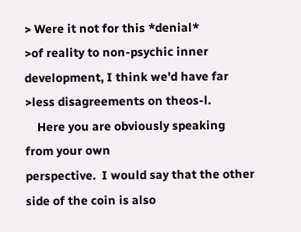> Were it not for this *denial*
>of reality to non-psychic inner development, I think we'd have far
>less disagreements on theos-l.
    Here you are obviously speaking from your own
perspective.  I would say that the other side of the coin is also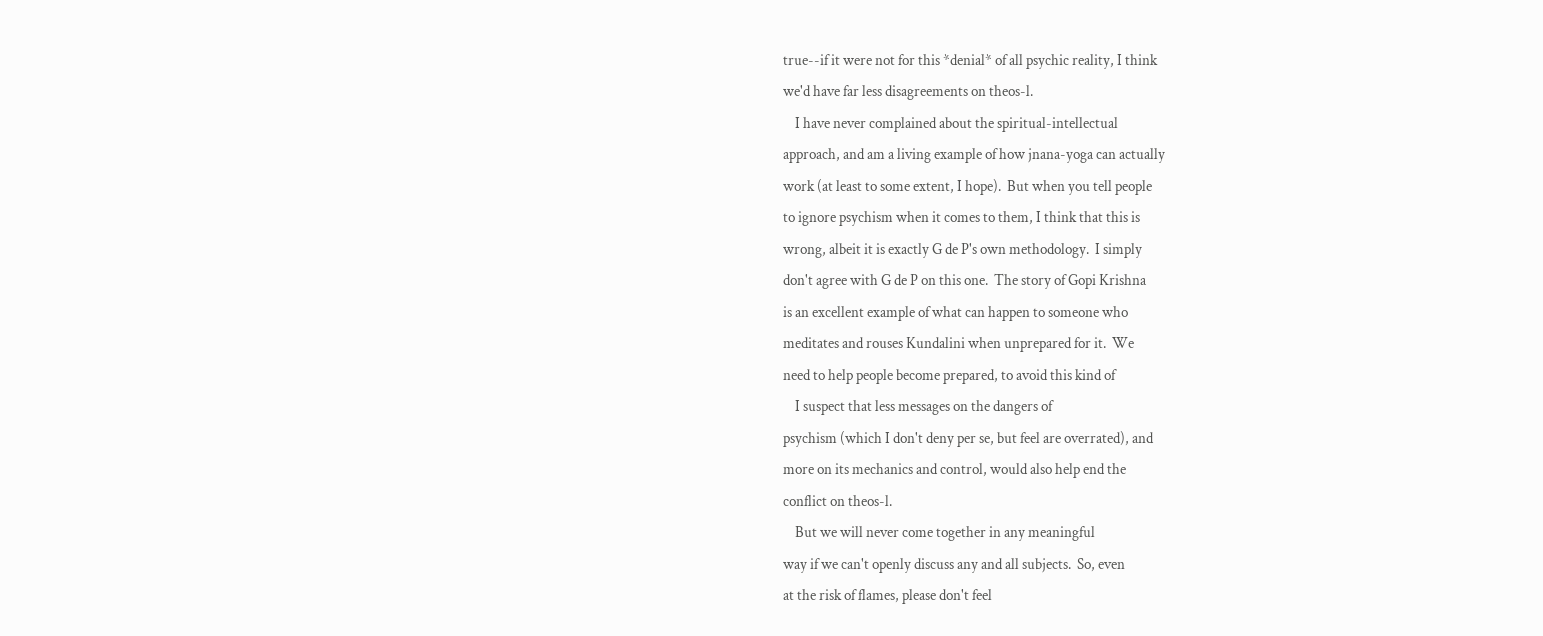true--if it were not for this *denial* of all psychic reality, I think
we'd have far less disagreements on theos-l.
    I have never complained about the spiritual-intellectual
approach, and am a living example of how jnana-yoga can actually
work (at least to some extent, I hope).  But when you tell people
to ignore psychism when it comes to them, I think that this is
wrong, albeit it is exactly G de P's own methodology.  I simply
don't agree with G de P on this one.  The story of Gopi Krishna
is an excellent example of what can happen to someone who
meditates and rouses Kundalini when unprepared for it.  We
need to help people become prepared, to avoid this kind of
    I suspect that less messages on the dangers of
psychism (which I don't deny per se, but feel are overrated), and
more on its mechanics and control, would also help end the
conflict on theos-l.
    But we will never come together in any meaningful
way if we can't openly discuss any and all subjects.  So, even
at the risk of flames, please don't feel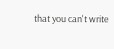that you can't write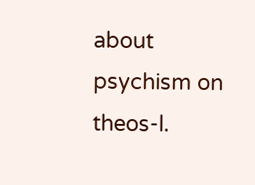about
psychism on theos-l.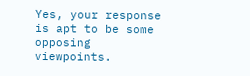Yes, your response is apt to be some
opposing viewpoints.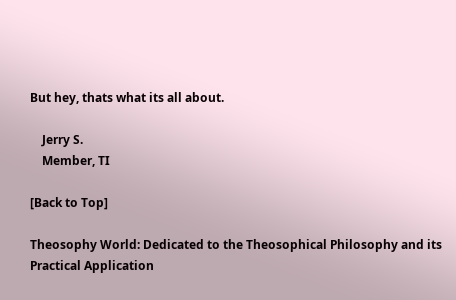But hey, thats what its all about.

    Jerry S.
    Member, TI

[Back to Top]

Theosophy World: Dedicated to the Theosophical Philosophy and its Practical Application